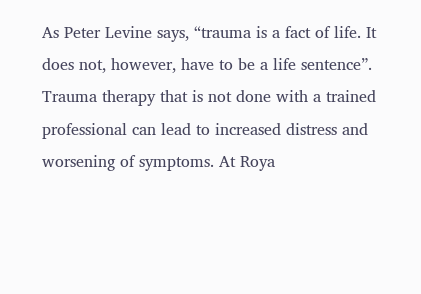As Peter Levine says, “trauma is a fact of life. It does not, however, have to be a life sentence”. Trauma therapy that is not done with a trained professional can lead to increased distress and worsening of symptoms. At Roya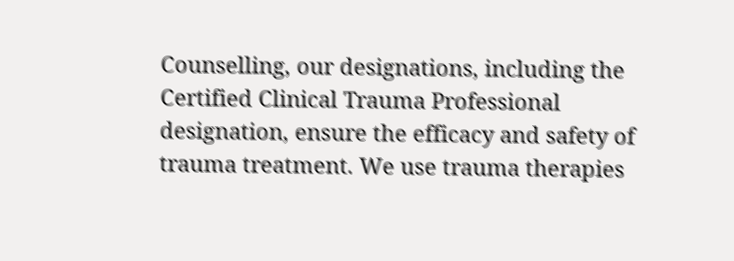Counselling, our designations, including the Certified Clinical Trauma Professional designation, ensure the efficacy and safety of trauma treatment. We use trauma therapies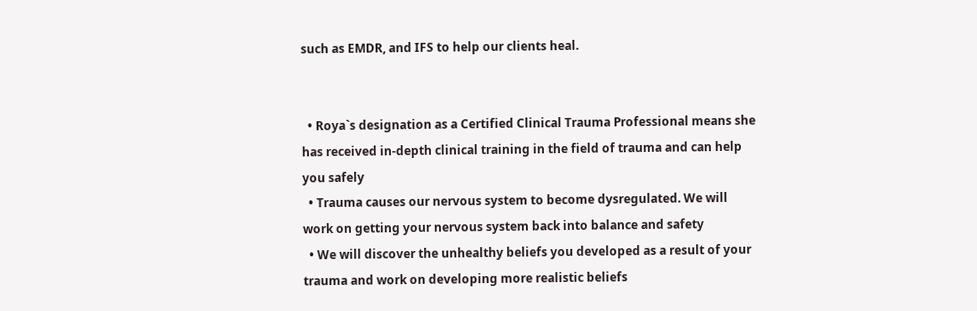such as EMDR, and IFS to help our clients heal.


  • Roya`s designation as a Certified Clinical Trauma Professional means she has received in-depth clinical training in the field of trauma and can help you safely
  • Trauma causes our nervous system to become dysregulated. We will work on getting your nervous system back into balance and safety
  • We will discover the unhealthy beliefs you developed as a result of your trauma and work on developing more realistic beliefs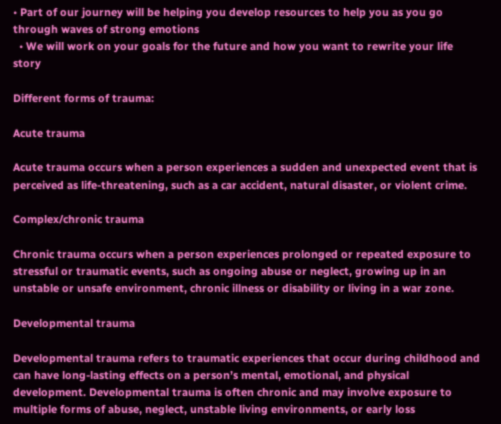• Part of our journey will be helping you develop resources to help you as you go through waves of strong emotions
  • We will work on your goals for the future and how you want to rewrite your life story

Different forms of trauma:

Acute trauma

Acute trauma occurs when a person experiences a sudden and unexpected event that is perceived as life-threatening, such as a car accident, natural disaster, or violent crime.

Complex/chronic trauma

Chronic trauma occurs when a person experiences prolonged or repeated exposure to stressful or traumatic events, such as ongoing abuse or neglect, growing up in an unstable or unsafe environment, chronic illness or disability or living in a war zone.

Developmental trauma

Developmental trauma refers to traumatic experiences that occur during childhood and can have long-lasting effects on a person’s mental, emotional, and physical development. Developmental trauma is often chronic and may involve exposure to multiple forms of abuse, neglect, unstable living environments, or early loss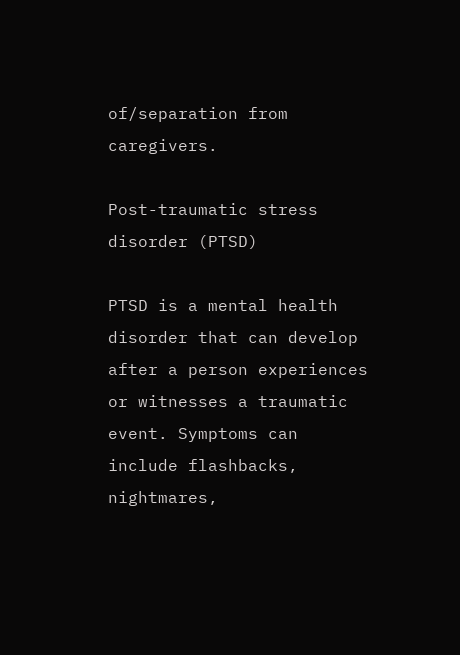of/separation from caregivers.

Post-traumatic stress disorder (PTSD)

PTSD is a mental health disorder that can develop after a person experiences or witnesses a traumatic event. Symptoms can include flashbacks, nightmares,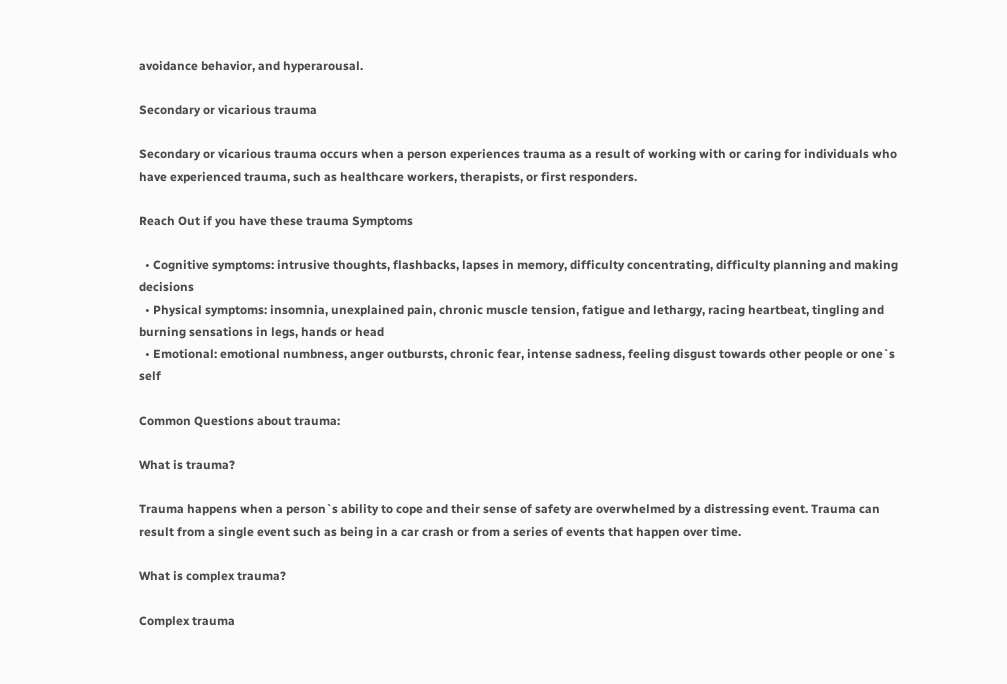avoidance behavior, and hyperarousal.

Secondary or vicarious trauma

Secondary or vicarious trauma occurs when a person experiences trauma as a result of working with or caring for individuals who have experienced trauma, such as healthcare workers, therapists, or first responders.

Reach Out if you have these trauma Symptoms

  • Cognitive symptoms: intrusive thoughts, flashbacks, lapses in memory, difficulty concentrating, difficulty planning and making decisions
  • Physical symptoms: insomnia, unexplained pain, chronic muscle tension, fatigue and lethargy, racing heartbeat, tingling and burning sensations in legs, hands or head
  • Emotional: emotional numbness, anger outbursts, chronic fear, intense sadness, feeling disgust towards other people or one`s self

Common Questions about trauma:

What is trauma?

Trauma happens when a person`s ability to cope and their sense of safety are overwhelmed by a distressing event. Trauma can result from a single event such as being in a car crash or from a series of events that happen over time.

What is complex trauma?

Complex trauma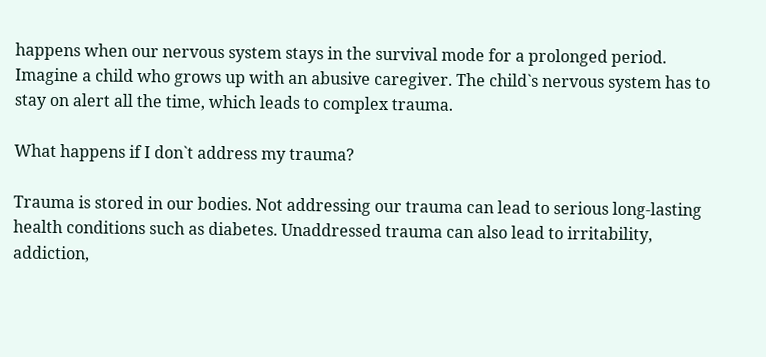happens when our nervous system stays in the survival mode for a prolonged period. Imagine a child who grows up with an abusive caregiver. The child`s nervous system has to stay on alert all the time, which leads to complex trauma.

What happens if I don`t address my trauma?

Trauma is stored in our bodies. Not addressing our trauma can lead to serious long-lasting health conditions such as diabetes. Unaddressed trauma can also lead to irritability, addiction,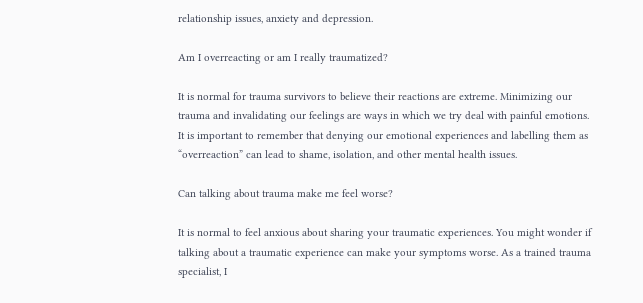relationship issues, anxiety and depression.

Am I overreacting or am I really traumatized?

It is normal for trauma survivors to believe their reactions are extreme. Minimizing our trauma and invalidating our feelings are ways in which we try deal with painful emotions. It is important to remember that denying our emotional experiences and labelling them as “overreaction” can lead to shame, isolation, and other mental health issues.

Can talking about trauma make me feel worse?

It is normal to feel anxious about sharing your traumatic experiences. You might wonder if talking about a traumatic experience can make your symptoms worse. As a trained trauma specialist, I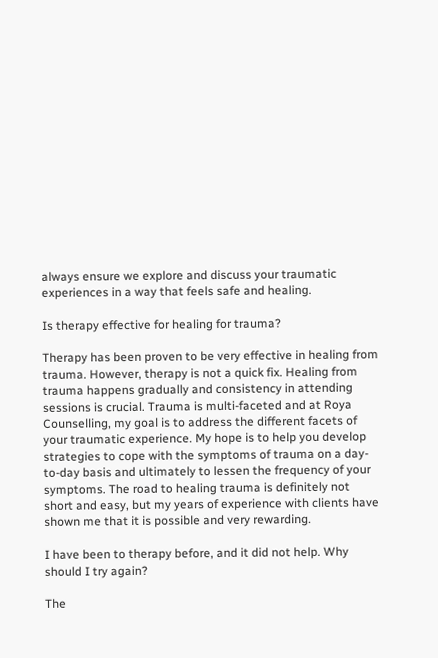always ensure we explore and discuss your traumatic experiences in a way that feels safe and healing.

Is therapy effective for healing for trauma?

Therapy has been proven to be very effective in healing from trauma. However, therapy is not a quick fix. Healing from trauma happens gradually and consistency in attending sessions is crucial. Trauma is multi-faceted and at Roya Counselling, my goal is to address the different facets of your traumatic experience. My hope is to help you develop strategies to cope with the symptoms of trauma on a day-to-day basis and ultimately to lessen the frequency of your symptoms. The road to healing trauma is definitely not short and easy, but my years of experience with clients have shown me that it is possible and very rewarding.

I have been to therapy before, and it did not help. Why should I try again?

The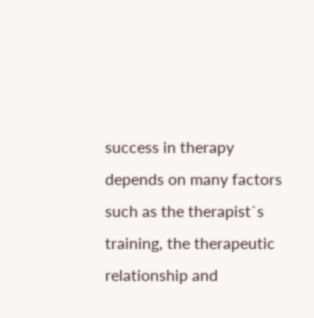success in therapy depends on many factors such as the therapist`s training, the therapeutic relationship and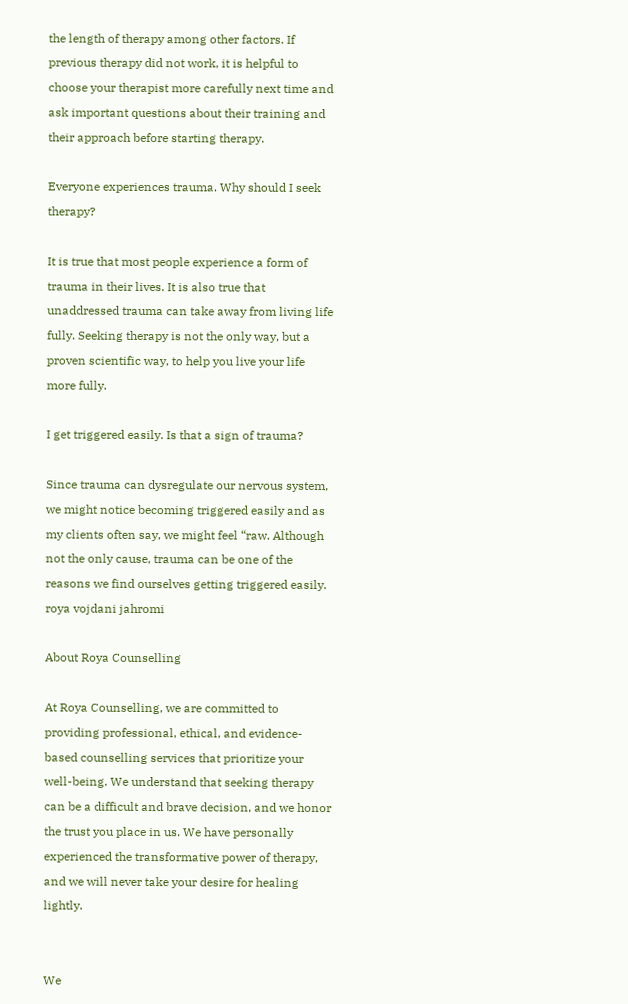the length of therapy among other factors. If previous therapy did not work, it is helpful to choose your therapist more carefully next time and ask important questions about their training and their approach before starting therapy.

Everyone experiences trauma. Why should I seek therapy?

It is true that most people experience a form of trauma in their lives. It is also true that unaddressed trauma can take away from living life fully. Seeking therapy is not the only way, but a proven scientific way, to help you live your life more fully.

I get triggered easily. Is that a sign of trauma?

Since trauma can dysregulate our nervous system, we might notice becoming triggered easily and as my clients often say, we might feel “raw. Although not the only cause, trauma can be one of the reasons we find ourselves getting triggered easily.
roya vojdani jahromi

About Roya Counselling

At Roya Counselling, we are committed to providing professional, ethical, and evidence-based counselling services that prioritize your well-being. We understand that seeking therapy can be a difficult and brave decision, and we honor the trust you place in us. We have personally experienced the transformative power of therapy, and we will never take your desire for healing lightly.


We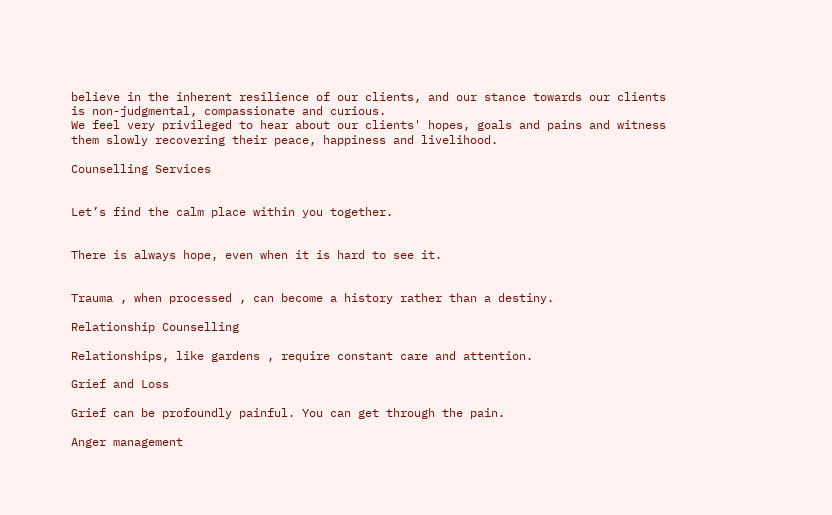believe in the inherent resilience of our clients, and our stance towards our clients is non-judgmental, compassionate and curious.
We feel very privileged to hear about our clients' hopes, goals and pains and witness them slowly recovering their peace, happiness and livelihood.

Counselling Services


Let’s find the calm place within you together.


There is always hope, even when it is hard to see it.


Trauma , when processed , can become a history rather than a destiny.

Relationship Counselling

Relationships, like gardens , require constant care and attention.

Grief and Loss

Grief can be profoundly painful. You can get through the pain.

Anger management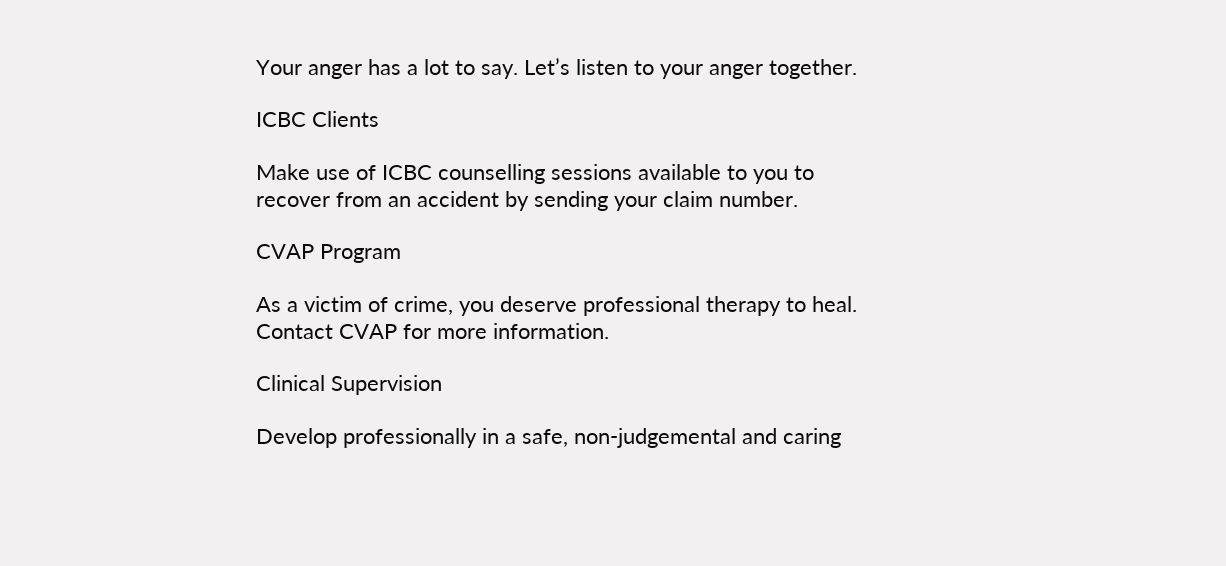Your anger has a lot to say. Let’s listen to your anger together.

ICBC Clients

Make use of ICBC counselling sessions available to you to recover from an accident by sending your claim number.

CVAP Program

As a victim of crime, you deserve professional therapy to heal. Contact CVAP for more information.

Clinical Supervision

Develop professionally in a safe, non-judgemental and caring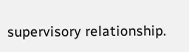supervisory relationship.